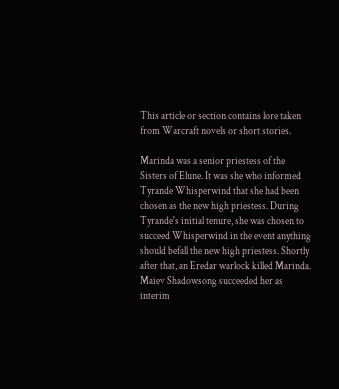This article or section contains lore taken from Warcraft novels or short stories.

Marinda was a senior priestess of the Sisters of Elune. It was she who informed Tyrande Whisperwind that she had been chosen as the new high priestess. During Tyrande's initial tenure, she was chosen to succeed Whisperwind in the event anything should befall the new high priestess. Shortly after that, an Eredar warlock killed Marinda. Maiev Shadowsong succeeded her as interim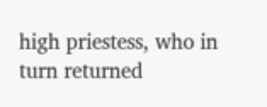high priestess, who in turn returned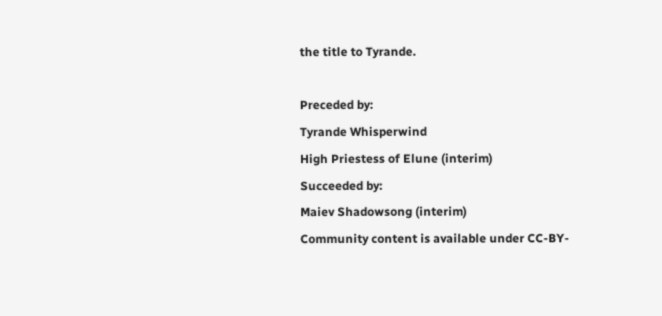the title to Tyrande.

Preceded by:
Tyrande Whisperwind
High Priestess of Elune (interim)
Succeeded by:
Maiev Shadowsong (interim)
Community content is available under CC-BY-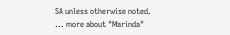SA unless otherwise noted.
... more about "Marinda"